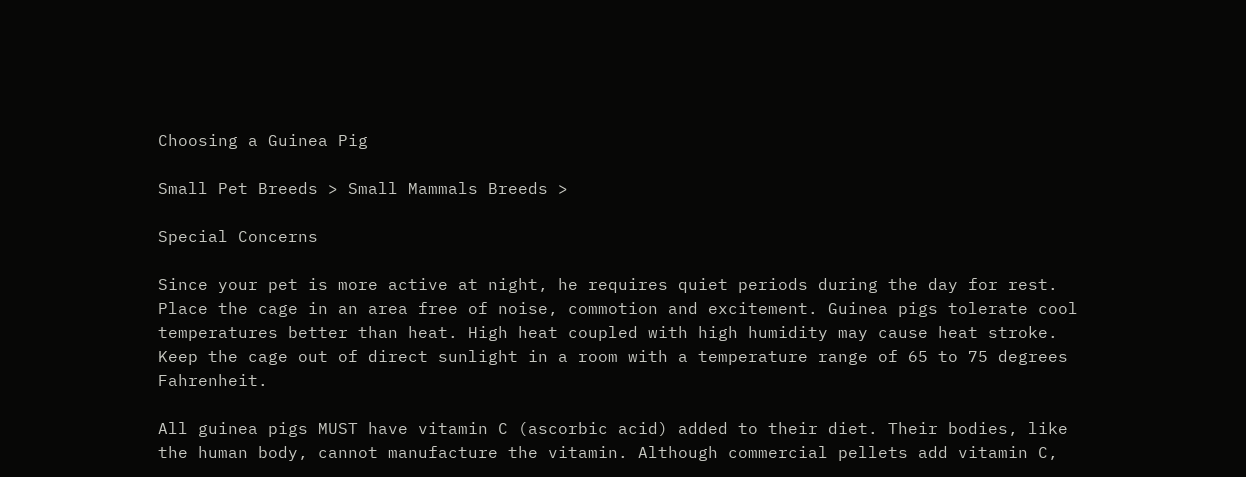Choosing a Guinea Pig

Small Pet Breeds > Small Mammals Breeds >

Special Concerns

Since your pet is more active at night, he requires quiet periods during the day for rest. Place the cage in an area free of noise, commotion and excitement. Guinea pigs tolerate cool temperatures better than heat. High heat coupled with high humidity may cause heat stroke. Keep the cage out of direct sunlight in a room with a temperature range of 65 to 75 degrees Fahrenheit.

All guinea pigs MUST have vitamin C (ascorbic acid) added to their diet. Their bodies, like the human body, cannot manufacture the vitamin. Although commercial pellets add vitamin C,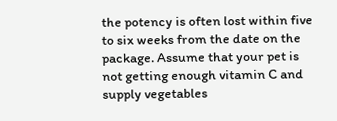the potency is often lost within five to six weeks from the date on the package. Assume that your pet is not getting enough vitamin C and supply vegetables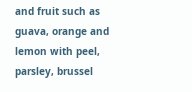and fruit such as guava, orange and lemon with peel, parsley, brussel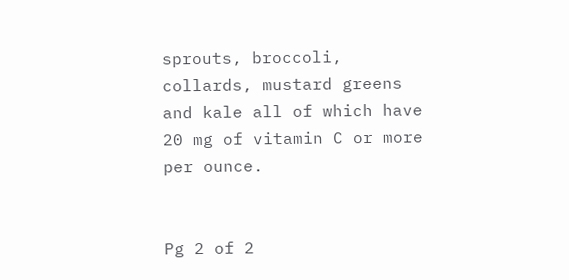sprouts, broccoli, collards, mustard greens and kale all of which have 20 mg of vitamin C or more per ounce.


Pg 2 of 2